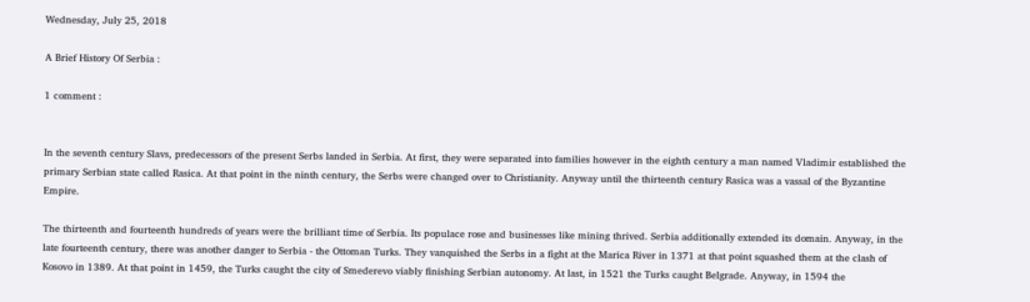Wednesday, July 25, 2018

A Brief History Of Serbia :

1 comment :


In the seventh century Slavs, predecessors of the present Serbs landed in Serbia. At first, they were separated into families however in the eighth century a man named Vladimir established the primary Serbian state called Rasica. At that point in the ninth century, the Serbs were changed over to Christianity. Anyway until the thirteenth century Rasica was a vassal of the Byzantine Empire.

The thirteenth and fourteenth hundreds of years were the brilliant time of Serbia. Its populace rose and businesses like mining thrived. Serbia additionally extended its domain. Anyway, in the late fourteenth century, there was another danger to Serbia - the Ottoman Turks. They vanquished the Serbs in a fight at the Marica River in 1371 at that point squashed them at the clash of Kosovo in 1389. At that point in 1459, the Turks caught the city of Smederevo viably finishing Serbian autonomy. At last, in 1521 the Turks caught Belgrade. Anyway, in 1594 the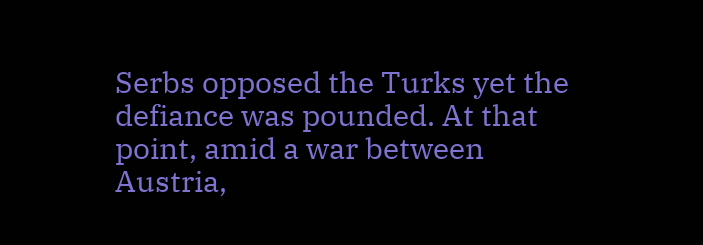Serbs opposed the Turks yet the defiance was pounded. At that point, amid a war between Austria,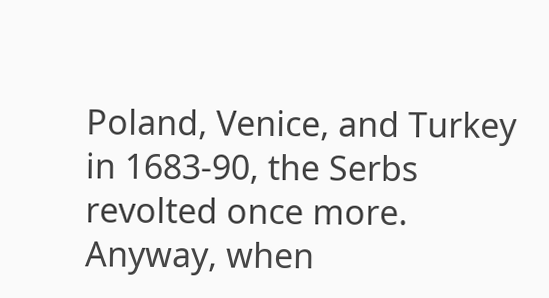Poland, Venice, and Turkey in 1683-90, the Serbs revolted once more. Anyway, when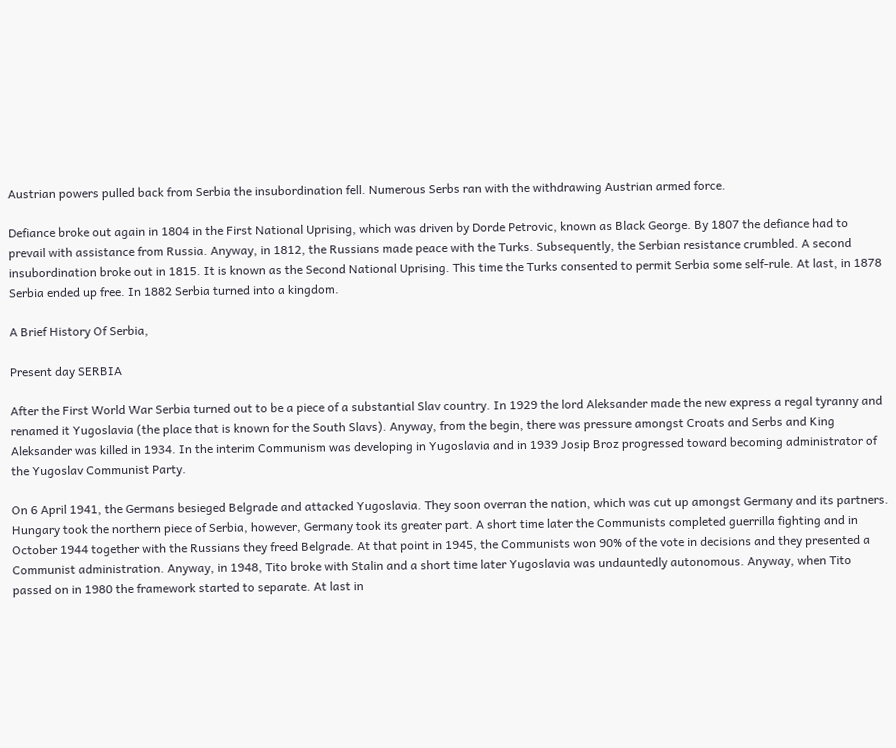Austrian powers pulled back from Serbia the insubordination fell. Numerous Serbs ran with the withdrawing Austrian armed force.

Defiance broke out again in 1804 in the First National Uprising, which was driven by Dorde Petrovic, known as Black George. By 1807 the defiance had to prevail with assistance from Russia. Anyway, in 1812, the Russians made peace with the Turks. Subsequently, the Serbian resistance crumbled. A second insubordination broke out in 1815. It is known as the Second National Uprising. This time the Turks consented to permit Serbia some self-rule. At last, in 1878 Serbia ended up free. In 1882 Serbia turned into a kingdom.

A Brief History Of Serbia,

Present day SERBIA

After the First World War Serbia turned out to be a piece of a substantial Slav country. In 1929 the lord Aleksander made the new express a regal tyranny and renamed it Yugoslavia (the place that is known for the South Slavs). Anyway, from the begin, there was pressure amongst Croats and Serbs and King Aleksander was killed in 1934. In the interim Communism was developing in Yugoslavia and in 1939 Josip Broz progressed toward becoming administrator of the Yugoslav Communist Party.

On 6 April 1941, the Germans besieged Belgrade and attacked Yugoslavia. They soon overran the nation, which was cut up amongst Germany and its partners. Hungary took the northern piece of Serbia, however, Germany took its greater part. A short time later the Communists completed guerrilla fighting and in October 1944 together with the Russians they freed Belgrade. At that point in 1945, the Communists won 90% of the vote in decisions and they presented a Communist administration. Anyway, in 1948, Tito broke with Stalin and a short time later Yugoslavia was undauntedly autonomous. Anyway, when Tito passed on in 1980 the framework started to separate. At last in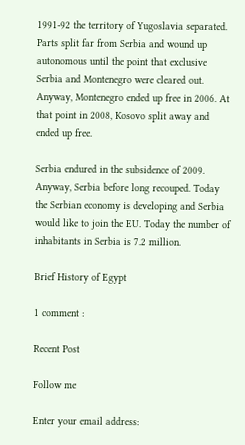1991-92 the territory of Yugoslavia separated. Parts split far from Serbia and wound up autonomous until the point that exclusive Serbia and Montenegro were cleared out. Anyway, Montenegro ended up free in 2006. At that point in 2008, Kosovo split away and ended up free.

Serbia endured in the subsidence of 2009. Anyway, Serbia before long recouped. Today the Serbian economy is developing and Serbia would like to join the EU. Today the number of inhabitants in Serbia is 7.2 million.

Brief History of Egypt

1 comment :

Recent Post

Follow me

Enter your email address: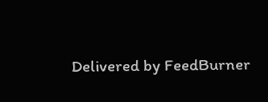Delivered by FeedBurner